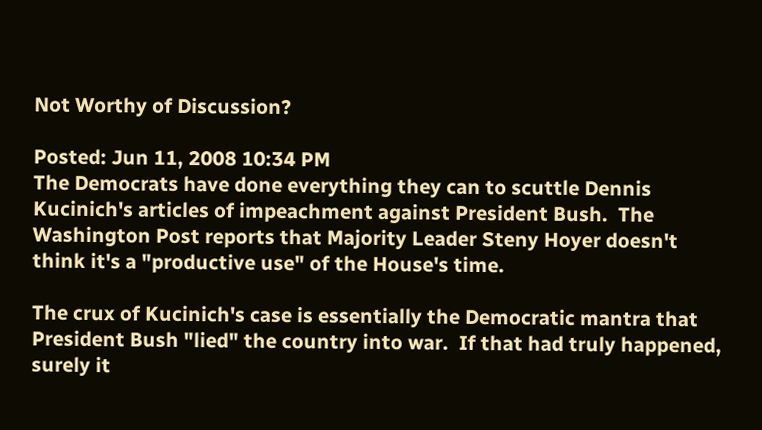Not Worthy of Discussion?

Posted: Jun 11, 2008 10:34 PM
The Democrats have done everything they can to scuttle Dennis Kucinich's articles of impeachment against President Bush.  The Washington Post reports that Majority Leader Steny Hoyer doesn't think it's a "productive use" of the House's time.

The crux of Kucinich's case is essentially the Democratic mantra that President Bush "lied" the country into war.  If that had truly happened, surely it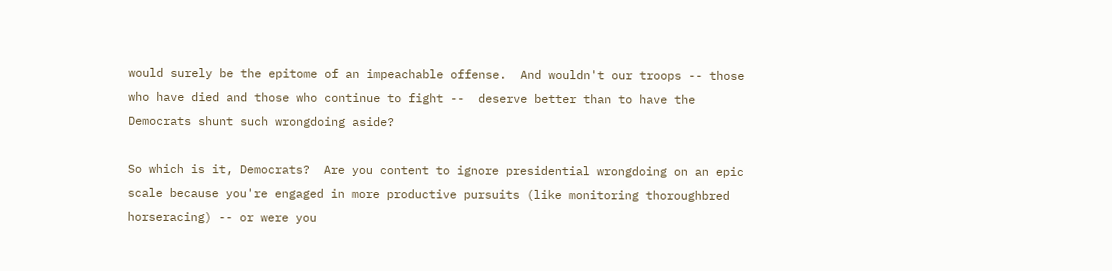would surely be the epitome of an impeachable offense.  And wouldn't our troops -- those who have died and those who continue to fight --  deserve better than to have the Democrats shunt such wrongdoing aside?

So which is it, Democrats?  Are you content to ignore presidential wrongdoing on an epic scale because you're engaged in more productive pursuits (like monitoring thoroughbred horseracing) -- or were you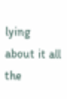lying about it all the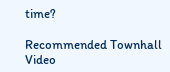time?

Recommended Townhall Video